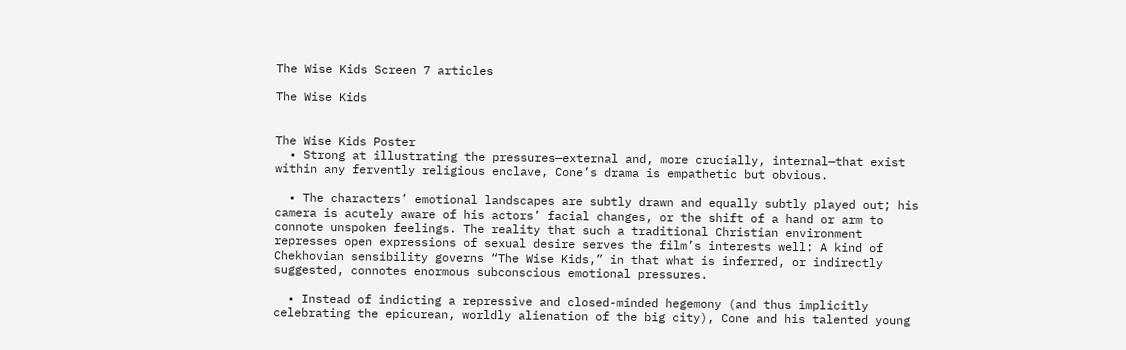The Wise Kids Screen 7 articles

The Wise Kids


The Wise Kids Poster
  • Strong at illustrating the pressures—external and, more crucially, internal—that exist within any fervently religious enclave, Cone’s drama is empathetic but obvious.

  • The characters’ emotional landscapes are subtly drawn and equally subtly played out; his camera is acutely aware of his actors’ facial changes, or the shift of a hand or arm to connote unspoken feelings. The reality that such a traditional Christian environment represses open expressions of sexual desire serves the film’s interests well: A kind of Chekhovian sensibility governs “The Wise Kids,” in that what is inferred, or indirectly suggested, connotes enormous subconscious emotional pressures.

  • Instead of indicting a repressive and closed-minded hegemony (and thus implicitly celebrating the epicurean, worldly alienation of the big city), Cone and his talented young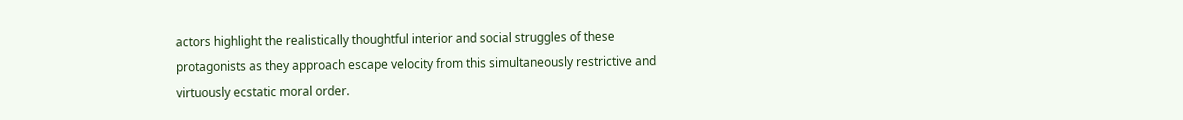actors highlight the realistically thoughtful interior and social struggles of these protagonists as they approach escape velocity from this simultaneously restrictive and virtuously ecstatic moral order.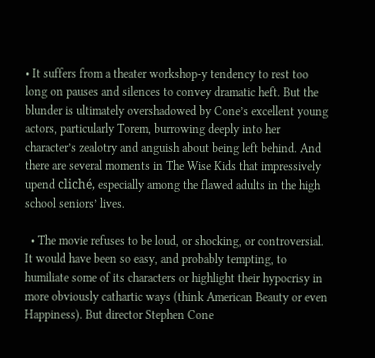• It suffers from a theater workshop-y tendency to rest too long on pauses and silences to convey dramatic heft. But the blunder is ultimately overshadowed by Cone’s excellent young actors, particularly Torem, burrowing deeply into her character’s zealotry and anguish about being left behind. And there are several moments in The Wise Kids that impressively upend cliché, especially among the flawed adults in the high school seniors’ lives.

  • The movie refuses to be loud, or shocking, or controversial. It would have been so easy, and probably tempting, to humiliate some of its characters or highlight their hypocrisy in more obviously cathartic ways (think American Beauty or even Happiness). But director Stephen Cone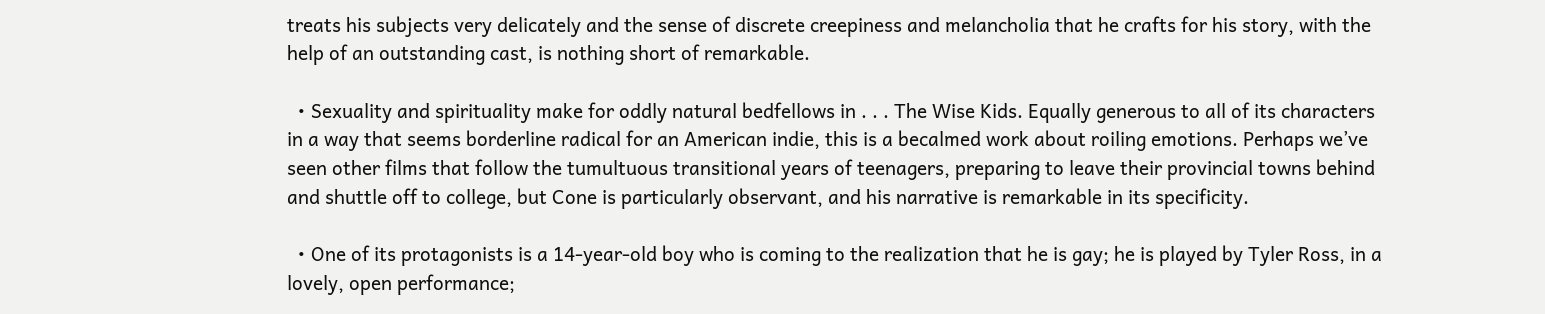treats his subjects very delicately and the sense of discrete creepiness and melancholia that he crafts for his story, with the help of an outstanding cast, is nothing short of remarkable.

  • Sexuality and spirituality make for oddly natural bedfellows in . . . The Wise Kids. Equally generous to all of its characters in a way that seems borderline radical for an American indie, this is a becalmed work about roiling emotions. Perhaps we’ve seen other films that follow the tumultuous transitional years of teenagers, preparing to leave their provincial towns behind and shuttle off to college, but Cone is particularly observant, and his narrative is remarkable in its specificity.

  • One of its protagonists is a 14-year-old boy who is coming to the realization that he is gay; he is played by Tyler Ross, in a lovely, open performance;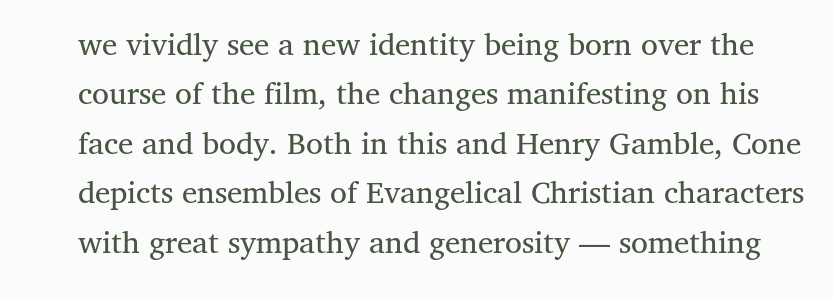we vividly see a new identity being born over the course of the film, the changes manifesting on his face and body. Both in this and Henry Gamble, Cone depicts ensembles of Evangelical Christian characters with great sympathy and generosity — something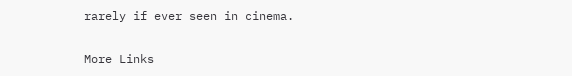rarely if ever seen in cinema.

More Links